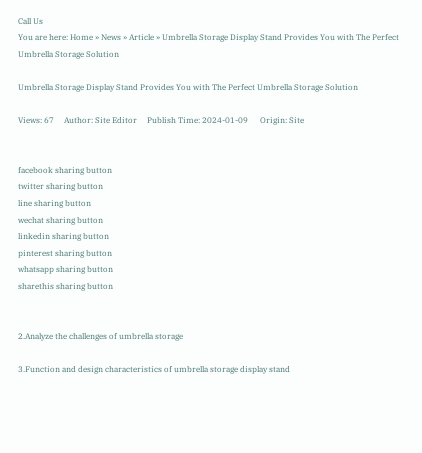Call Us
You are here: Home » News » Article » Umbrella Storage Display Stand Provides You with The Perfect Umbrella Storage Solution

Umbrella Storage Display Stand Provides You with The Perfect Umbrella Storage Solution

Views: 67     Author: Site Editor     Publish Time: 2024-01-09      Origin: Site


facebook sharing button
twitter sharing button
line sharing button
wechat sharing button
linkedin sharing button
pinterest sharing button
whatsapp sharing button
sharethis sharing button


2.Analyze the challenges of umbrella storage

3.Function and design characteristics of umbrella storage display stand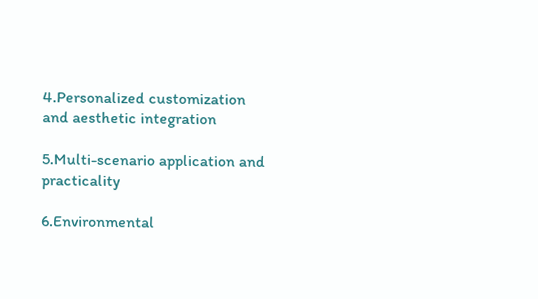4.Personalized customization and aesthetic integration

5.Multi-scenario application and practicality

6.Environmental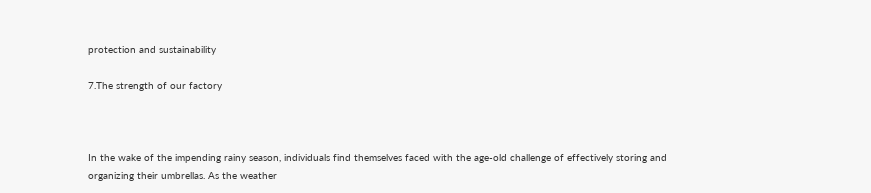protection and sustainability

7.The strength of our factory



In the wake of the impending rainy season, individuals find themselves faced with the age-old challenge of effectively storing and organizing their umbrellas. As the weather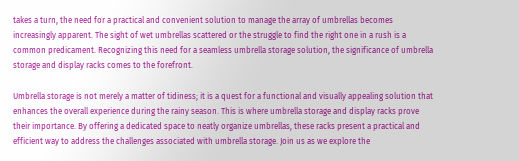takes a turn, the need for a practical and convenient solution to manage the array of umbrellas becomes increasingly apparent. The sight of wet umbrellas scattered or the struggle to find the right one in a rush is a common predicament. Recognizing this need for a seamless umbrella storage solution, the significance of umbrella storage and display racks comes to the forefront.

Umbrella storage is not merely a matter of tidiness; it is a quest for a functional and visually appealing solution that enhances the overall experience during the rainy season. This is where umbrella storage and display racks prove their importance. By offering a dedicated space to neatly organize umbrellas, these racks present a practical and efficient way to address the challenges associated with umbrella storage. Join us as we explore the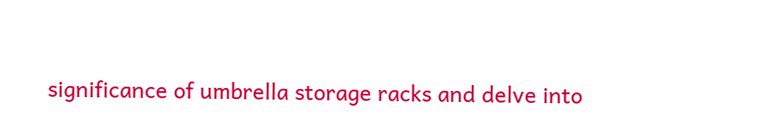significance of umbrella storage racks and delve into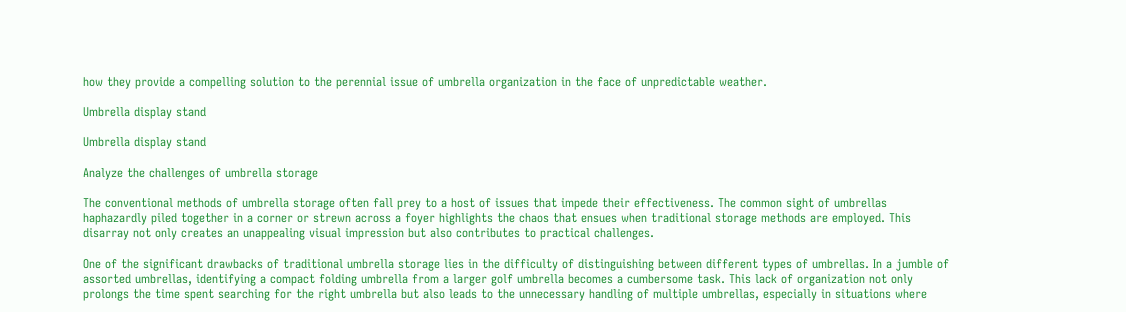how they provide a compelling solution to the perennial issue of umbrella organization in the face of unpredictable weather.

Umbrella display stand

Umbrella display stand

Analyze the challenges of umbrella storage

The conventional methods of umbrella storage often fall prey to a host of issues that impede their effectiveness. The common sight of umbrellas haphazardly piled together in a corner or strewn across a foyer highlights the chaos that ensues when traditional storage methods are employed. This disarray not only creates an unappealing visual impression but also contributes to practical challenges.

One of the significant drawbacks of traditional umbrella storage lies in the difficulty of distinguishing between different types of umbrellas. In a jumble of assorted umbrellas, identifying a compact folding umbrella from a larger golf umbrella becomes a cumbersome task. This lack of organization not only prolongs the time spent searching for the right umbrella but also leads to the unnecessary handling of multiple umbrellas, especially in situations where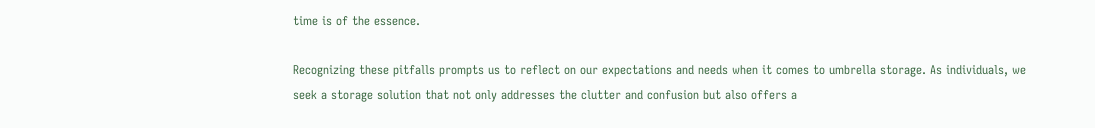time is of the essence.

Recognizing these pitfalls prompts us to reflect on our expectations and needs when it comes to umbrella storage. As individuals, we seek a storage solution that not only addresses the clutter and confusion but also offers a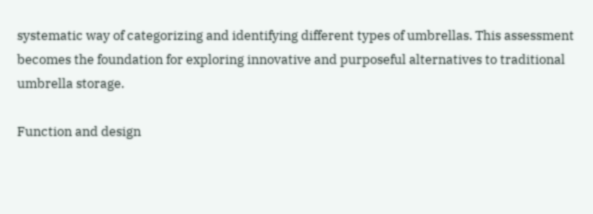systematic way of categorizing and identifying different types of umbrellas. This assessment becomes the foundation for exploring innovative and purposeful alternatives to traditional umbrella storage.

Function and design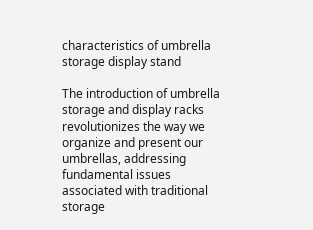characteristics of umbrella storage display stand

The introduction of umbrella storage and display racks revolutionizes the way we organize and present our umbrellas, addressing fundamental issues associated with traditional storage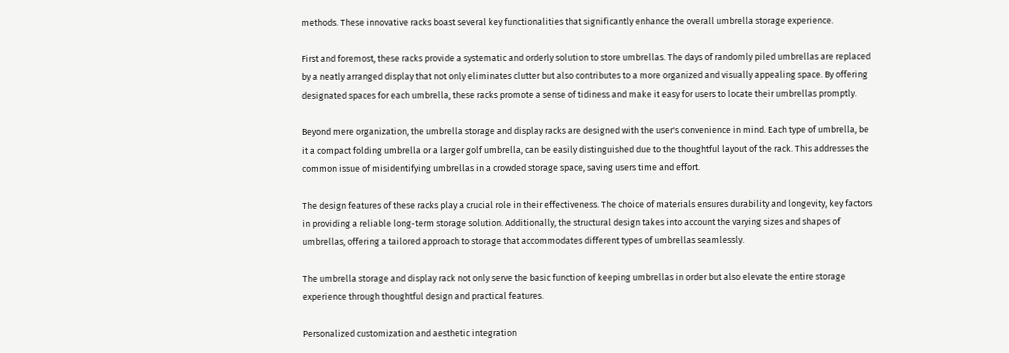methods. These innovative racks boast several key functionalities that significantly enhance the overall umbrella storage experience.

First and foremost, these racks provide a systematic and orderly solution to store umbrellas. The days of randomly piled umbrellas are replaced by a neatly arranged display that not only eliminates clutter but also contributes to a more organized and visually appealing space. By offering designated spaces for each umbrella, these racks promote a sense of tidiness and make it easy for users to locate their umbrellas promptly.

Beyond mere organization, the umbrella storage and display racks are designed with the user's convenience in mind. Each type of umbrella, be it a compact folding umbrella or a larger golf umbrella, can be easily distinguished due to the thoughtful layout of the rack. This addresses the common issue of misidentifying umbrellas in a crowded storage space, saving users time and effort.

The design features of these racks play a crucial role in their effectiveness. The choice of materials ensures durability and longevity, key factors in providing a reliable long-term storage solution. Additionally, the structural design takes into account the varying sizes and shapes of umbrellas, offering a tailored approach to storage that accommodates different types of umbrellas seamlessly.

The umbrella storage and display rack not only serve the basic function of keeping umbrellas in order but also elevate the entire storage experience through thoughtful design and practical features.

Personalized customization and aesthetic integration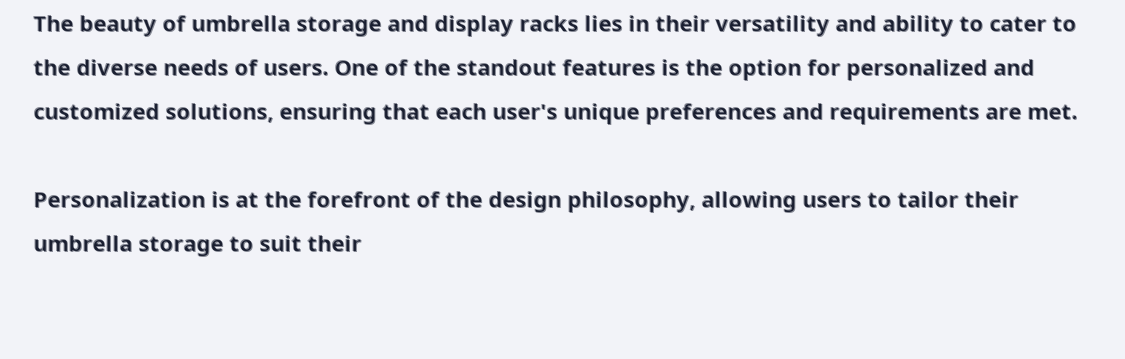The beauty of umbrella storage and display racks lies in their versatility and ability to cater to the diverse needs of users. One of the standout features is the option for personalized and customized solutions, ensuring that each user's unique preferences and requirements are met.

Personalization is at the forefront of the design philosophy, allowing users to tailor their umbrella storage to suit their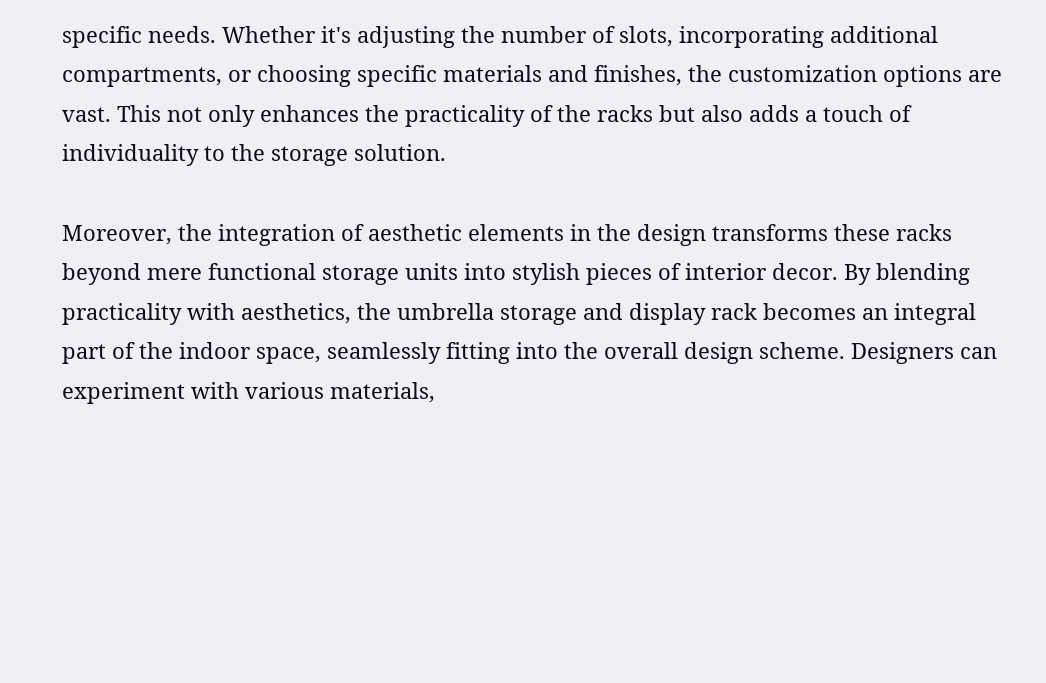specific needs. Whether it's adjusting the number of slots, incorporating additional compartments, or choosing specific materials and finishes, the customization options are vast. This not only enhances the practicality of the racks but also adds a touch of individuality to the storage solution.

Moreover, the integration of aesthetic elements in the design transforms these racks beyond mere functional storage units into stylish pieces of interior decor. By blending practicality with aesthetics, the umbrella storage and display rack becomes an integral part of the indoor space, seamlessly fitting into the overall design scheme. Designers can experiment with various materials,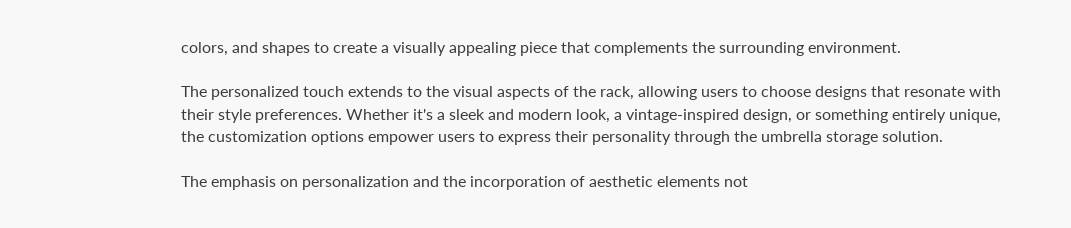colors, and shapes to create a visually appealing piece that complements the surrounding environment.

The personalized touch extends to the visual aspects of the rack, allowing users to choose designs that resonate with their style preferences. Whether it's a sleek and modern look, a vintage-inspired design, or something entirely unique, the customization options empower users to express their personality through the umbrella storage solution.

The emphasis on personalization and the incorporation of aesthetic elements not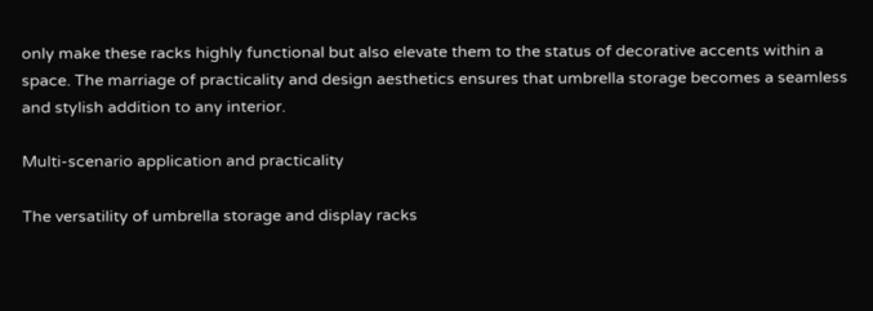only make these racks highly functional but also elevate them to the status of decorative accents within a space. The marriage of practicality and design aesthetics ensures that umbrella storage becomes a seamless and stylish addition to any interior.

Multi-scenario application and practicality

The versatility of umbrella storage and display racks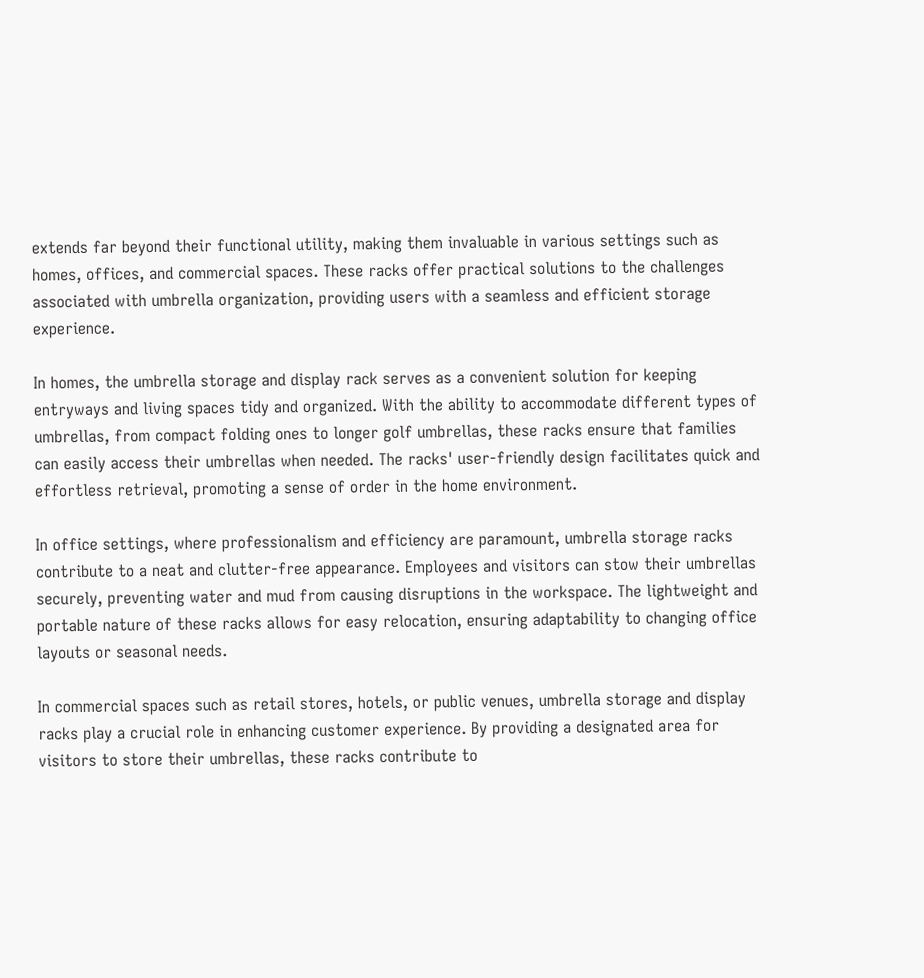extends far beyond their functional utility, making them invaluable in various settings such as homes, offices, and commercial spaces. These racks offer practical solutions to the challenges associated with umbrella organization, providing users with a seamless and efficient storage experience.

In homes, the umbrella storage and display rack serves as a convenient solution for keeping entryways and living spaces tidy and organized. With the ability to accommodate different types of umbrellas, from compact folding ones to longer golf umbrellas, these racks ensure that families can easily access their umbrellas when needed. The racks' user-friendly design facilitates quick and effortless retrieval, promoting a sense of order in the home environment.

In office settings, where professionalism and efficiency are paramount, umbrella storage racks contribute to a neat and clutter-free appearance. Employees and visitors can stow their umbrellas securely, preventing water and mud from causing disruptions in the workspace. The lightweight and portable nature of these racks allows for easy relocation, ensuring adaptability to changing office layouts or seasonal needs.

In commercial spaces such as retail stores, hotels, or public venues, umbrella storage and display racks play a crucial role in enhancing customer experience. By providing a designated area for visitors to store their umbrellas, these racks contribute to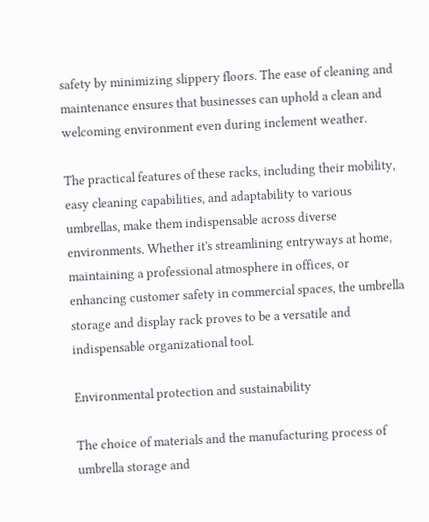safety by minimizing slippery floors. The ease of cleaning and maintenance ensures that businesses can uphold a clean and welcoming environment even during inclement weather.

The practical features of these racks, including their mobility, easy cleaning capabilities, and adaptability to various umbrellas, make them indispensable across diverse environments. Whether it's streamlining entryways at home, maintaining a professional atmosphere in offices, or enhancing customer safety in commercial spaces, the umbrella storage and display rack proves to be a versatile and indispensable organizational tool.

Environmental protection and sustainability

The choice of materials and the manufacturing process of umbrella storage and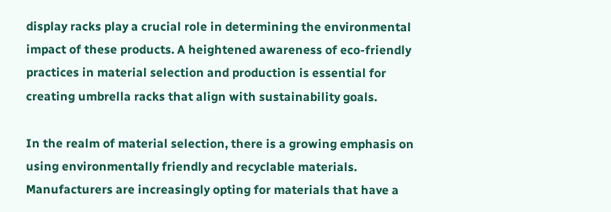display racks play a crucial role in determining the environmental impact of these products. A heightened awareness of eco-friendly practices in material selection and production is essential for creating umbrella racks that align with sustainability goals.

In the realm of material selection, there is a growing emphasis on using environmentally friendly and recyclable materials. Manufacturers are increasingly opting for materials that have a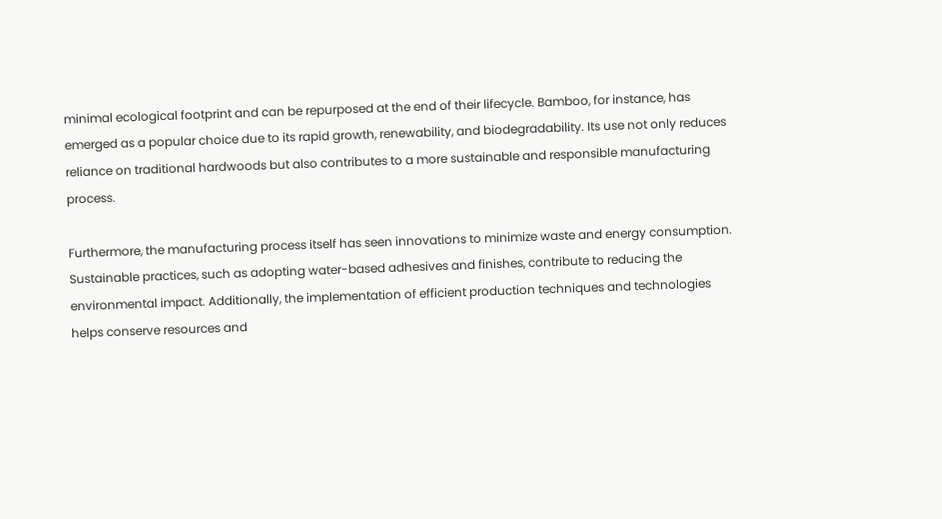minimal ecological footprint and can be repurposed at the end of their lifecycle. Bamboo, for instance, has emerged as a popular choice due to its rapid growth, renewability, and biodegradability. Its use not only reduces reliance on traditional hardwoods but also contributes to a more sustainable and responsible manufacturing process.

Furthermore, the manufacturing process itself has seen innovations to minimize waste and energy consumption. Sustainable practices, such as adopting water-based adhesives and finishes, contribute to reducing the environmental impact. Additionally, the implementation of efficient production techniques and technologies helps conserve resources and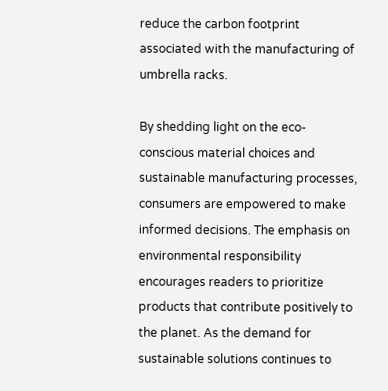reduce the carbon footprint associated with the manufacturing of umbrella racks.

By shedding light on the eco-conscious material choices and sustainable manufacturing processes, consumers are empowered to make informed decisions. The emphasis on environmental responsibility encourages readers to prioritize products that contribute positively to the planet. As the demand for sustainable solutions continues to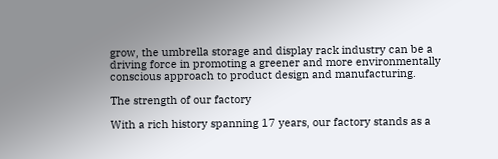grow, the umbrella storage and display rack industry can be a driving force in promoting a greener and more environmentally conscious approach to product design and manufacturing.

The strength of our factory

With a rich history spanning 17 years, our factory stands as a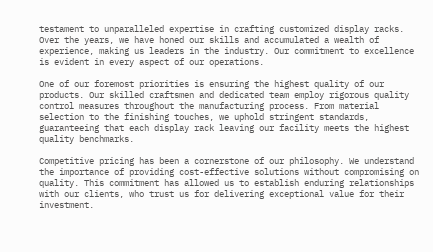testament to unparalleled expertise in crafting customized display racks. Over the years, we have honed our skills and accumulated a wealth of experience, making us leaders in the industry. Our commitment to excellence is evident in every aspect of our operations.

One of our foremost priorities is ensuring the highest quality of our products. Our skilled craftsmen and dedicated team employ rigorous quality control measures throughout the manufacturing process. From material selection to the finishing touches, we uphold stringent standards, guaranteeing that each display rack leaving our facility meets the highest quality benchmarks.

Competitive pricing has been a cornerstone of our philosophy. We understand the importance of providing cost-effective solutions without compromising on quality. This commitment has allowed us to establish enduring relationships with our clients, who trust us for delivering exceptional value for their investment.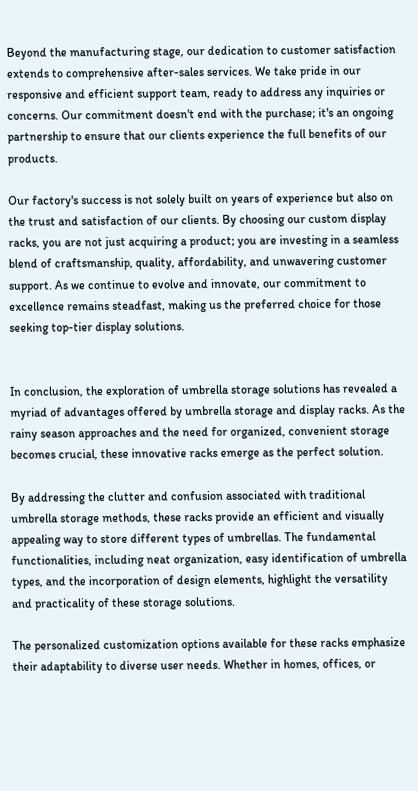Beyond the manufacturing stage, our dedication to customer satisfaction extends to comprehensive after-sales services. We take pride in our responsive and efficient support team, ready to address any inquiries or concerns. Our commitment doesn't end with the purchase; it's an ongoing partnership to ensure that our clients experience the full benefits of our products.

Our factory's success is not solely built on years of experience but also on the trust and satisfaction of our clients. By choosing our custom display racks, you are not just acquiring a product; you are investing in a seamless blend of craftsmanship, quality, affordability, and unwavering customer support. As we continue to evolve and innovate, our commitment to excellence remains steadfast, making us the preferred choice for those seeking top-tier display solutions.


In conclusion, the exploration of umbrella storage solutions has revealed a myriad of advantages offered by umbrella storage and display racks. As the rainy season approaches and the need for organized, convenient storage becomes crucial, these innovative racks emerge as the perfect solution.

By addressing the clutter and confusion associated with traditional umbrella storage methods, these racks provide an efficient and visually appealing way to store different types of umbrellas. The fundamental functionalities, including neat organization, easy identification of umbrella types, and the incorporation of design elements, highlight the versatility and practicality of these storage solutions.

The personalized customization options available for these racks emphasize their adaptability to diverse user needs. Whether in homes, offices, or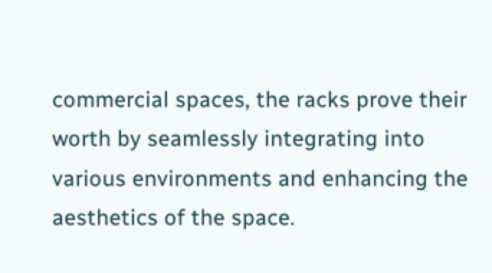commercial spaces, the racks prove their worth by seamlessly integrating into various environments and enhancing the aesthetics of the space.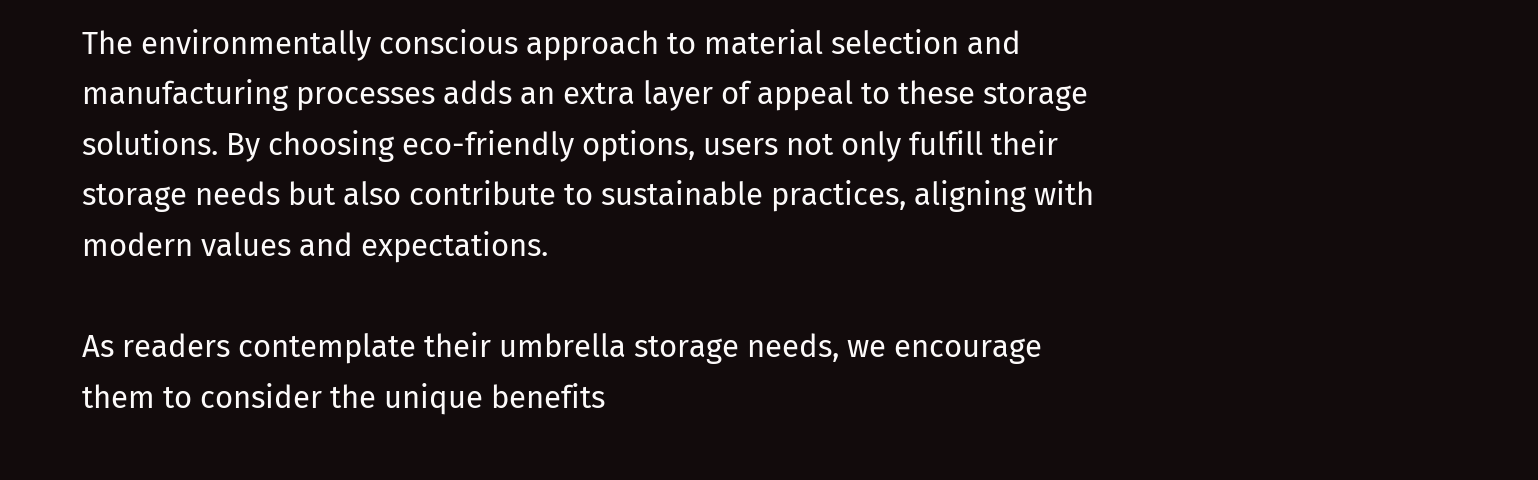The environmentally conscious approach to material selection and manufacturing processes adds an extra layer of appeal to these storage solutions. By choosing eco-friendly options, users not only fulfill their storage needs but also contribute to sustainable practices, aligning with modern values and expectations.

As readers contemplate their umbrella storage needs, we encourage them to consider the unique benefits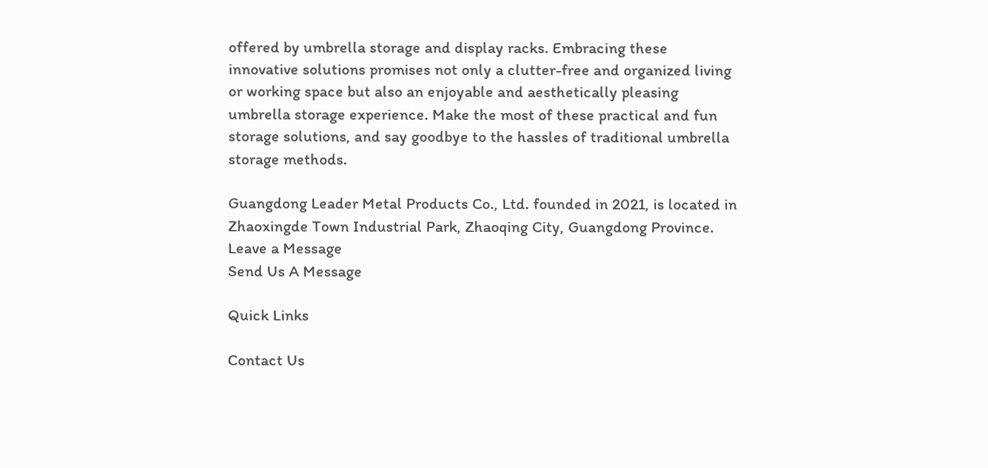offered by umbrella storage and display racks. Embracing these innovative solutions promises not only a clutter-free and organized living or working space but also an enjoyable and aesthetically pleasing umbrella storage experience. Make the most of these practical and fun storage solutions, and say goodbye to the hassles of traditional umbrella storage methods.

Guangdong Leader Metal Products Co., Ltd. founded in 2021, is located in Zhaoxingde Town Industrial Park, Zhaoqing City, Guangdong Province.
Leave a Message
Send Us A Message

Quick Links

Contact Us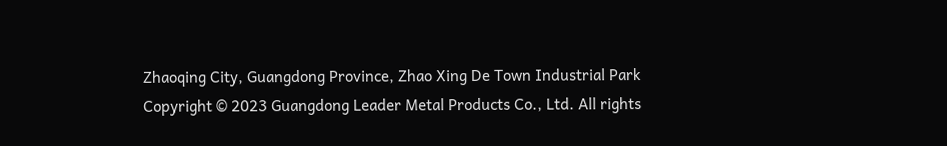Zhaoqing City, Guangdong Province, Zhao Xing De Town Industrial Park
Copyright © 2023 Guangdong Leader Metal Products Co., Ltd. All rights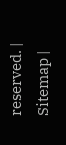reserved. | Sitemap |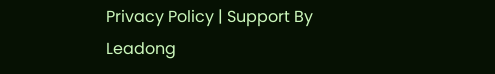Privacy Policy | Support By Leadong